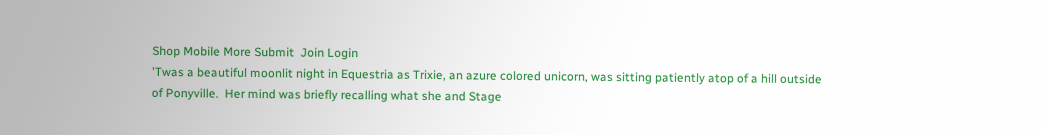Shop Mobile More Submit  Join Login
'Twas a beautiful moonlit night in Equestria as Trixie, an azure colored unicorn, was sitting patiently atop of a hill outside of Ponyville.  Her mind was briefly recalling what she and Stage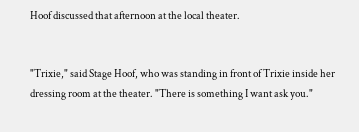Hoof discussed that afternoon at the local theater.


"Trixie," said Stage Hoof, who was standing in front of Trixie inside her dressing room at the theater. "There is something I want ask you."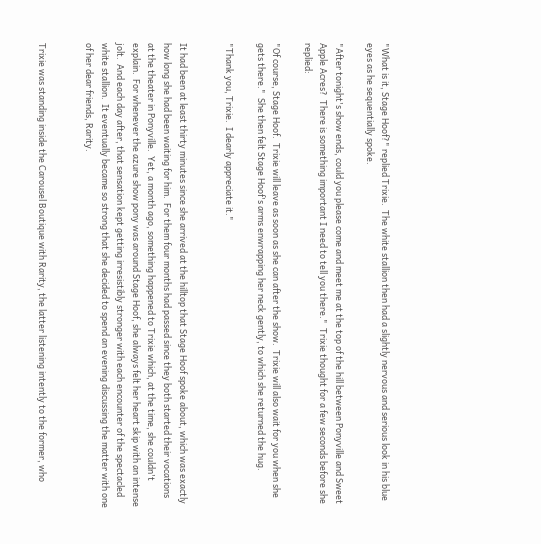"What is it, Stage Hoof?" replied Trixie.  The white stallion then had a slightly nervous and serious look in his blue eyes as he sequentially spoke.

"After tonight's show ends, could you please come and meet me at the top of the hill between Ponyville and Sweet Apple Acres?  There is something important I need to tell you there."  Trixie thought for a few seconds before she replied:

"Of course, Stage Hoof.  Trixie will leave as soon as she can after the show.  Trixie will also wait for you when she gets there."  She then felt Stage Hoof's arms enwrapping her neck gently, to which she returned the hug.

"Thank you, Trixie.  I dearly appreciate it."


It had been at least thirty minutes since she arrived at the hilltop that Stage Hoof spoke about, which was exactly how long she had been waiting for him.  For them four months had passed since they both started their vocations at the theater in Ponyville.  Yet, a month ago, something happened to Trixie which, at the time, she couldn't explain.  For whenever the azure show pony was around Stage Hoof, she always felt her heart skip with an intense jolt.  And each day after, that sensation kept getting irresistibly stronger with each encounter of the spectacled white stallion.  It eventually became so strong that she decided to spend an evening discussing the matter with one of her dear friends, Rarity.


Trixie was standing inside the Carousel Boutique with Rarity, the latter listening intently to the former, who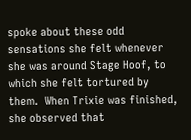spoke about these odd sensations she felt whenever she was around Stage Hoof, to which she felt tortured by them.  When Trixie was finished, she observed that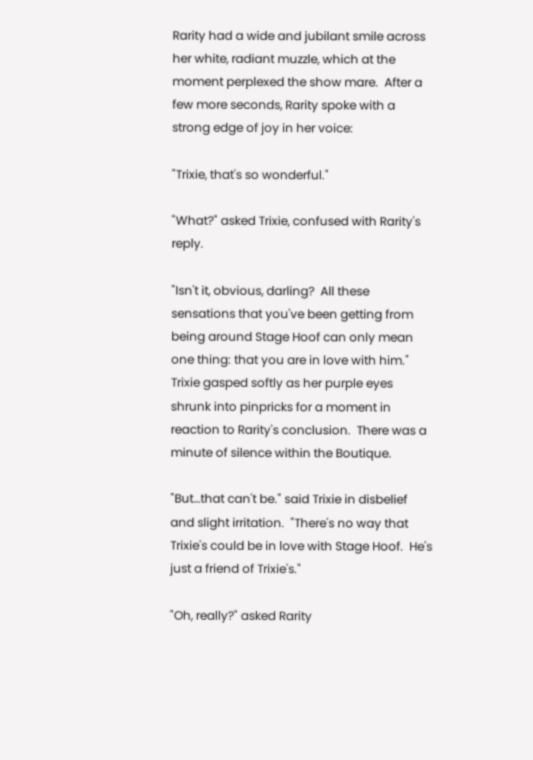Rarity had a wide and jubilant smile across her white, radiant muzzle, which at the moment perplexed the show mare.  After a few more seconds, Rarity spoke with a strong edge of joy in her voice:

"Trixie, that's so wonderful."

"What?" asked Trixie, confused with Rarity's reply.

"Isn't it, obvious, darling?  All these sensations that you've been getting from being around Stage Hoof can only mean one thing: that you are in love with him."  Trixie gasped softly as her purple eyes shrunk into pinpricks for a moment in reaction to Rarity's conclusion.  There was a minute of silence within the Boutique.

"But…that can't be." said Trixie in disbelief and slight irritation.  "There's no way that Trixie's could be in love with Stage Hoof.  He's just a friend of Trixie's."

"Oh, really?" asked Rarity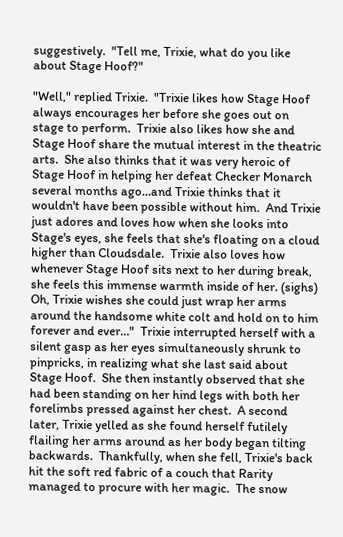suggestively.  "Tell me, Trixie, what do you like about Stage Hoof?"

"Well," replied Trixie.  "Trixie likes how Stage Hoof always encourages her before she goes out on stage to perform.  Trixie also likes how she and Stage Hoof share the mutual interest in the theatric arts.  She also thinks that it was very heroic of Stage Hoof in helping her defeat Checker Monarch several months ago…and Trixie thinks that it wouldn't have been possible without him.  And Trixie just adores and loves how when she looks into Stage's eyes, she feels that she's floating on a cloud higher than Cloudsdale.  Trixie also loves how whenever Stage Hoof sits next to her during break, she feels this immense warmth inside of her. (sighs) Oh, Trixie wishes she could just wrap her arms around the handsome white colt and hold on to him forever and ever…"  Trixie interrupted herself with a silent gasp as her eyes simultaneously shrunk to pinpricks, in realizing what she last said about Stage Hoof.  She then instantly observed that she had been standing on her hind legs with both her forelimbs pressed against her chest.  A second later, Trixie yelled as she found herself futilely flailing her arms around as her body began tilting backwards.  Thankfully, when she fell, Trixie's back hit the soft red fabric of a couch that Rarity managed to procure with her magic.  The snow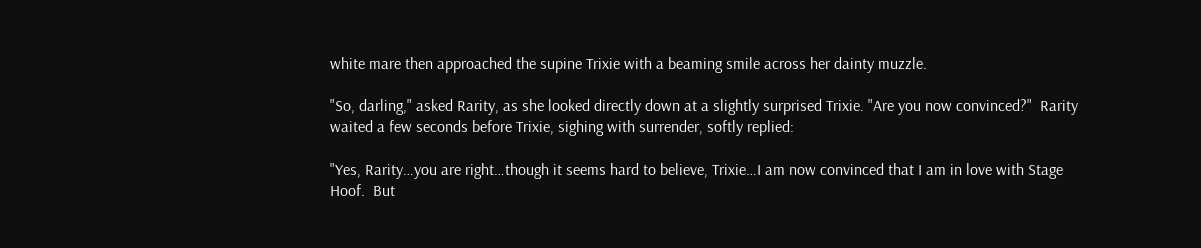white mare then approached the supine Trixie with a beaming smile across her dainty muzzle.

"So, darling," asked Rarity, as she looked directly down at a slightly surprised Trixie. "Are you now convinced?"  Rarity waited a few seconds before Trixie, sighing with surrender, softly replied:

"Yes, Rarity…you are right…though it seems hard to believe, Trixie…I am now convinced that I am in love with Stage Hoof.  But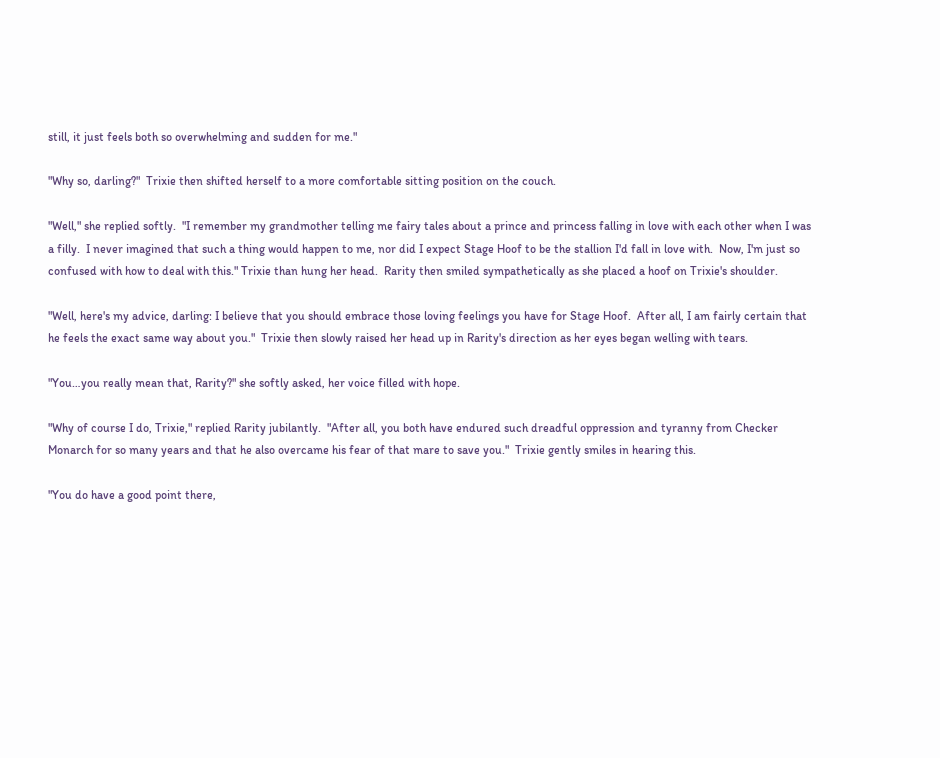still, it just feels both so overwhelming and sudden for me."

"Why so, darling?"  Trixie then shifted herself to a more comfortable sitting position on the couch.

"Well," she replied softly.  "I remember my grandmother telling me fairy tales about a prince and princess falling in love with each other when I was a filly.  I never imagined that such a thing would happen to me, nor did I expect Stage Hoof to be the stallion I'd fall in love with.  Now, I'm just so confused with how to deal with this." Trixie than hung her head.  Rarity then smiled sympathetically as she placed a hoof on Trixie's shoulder.

"Well, here's my advice, darling: I believe that you should embrace those loving feelings you have for Stage Hoof.  After all, I am fairly certain that he feels the exact same way about you."  Trixie then slowly raised her head up in Rarity's direction as her eyes began welling with tears.

"You…you really mean that, Rarity?" she softly asked, her voice filled with hope.

"Why of course I do, Trixie," replied Rarity jubilantly.  "After all, you both have endured such dreadful oppression and tyranny from Checker Monarch for so many years and that he also overcame his fear of that mare to save you."  Trixie gently smiles in hearing this.

"You do have a good point there,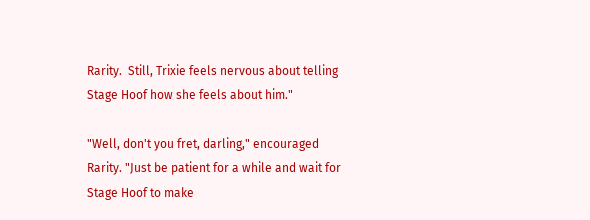Rarity.  Still, Trixie feels nervous about telling Stage Hoof how she feels about him."

"Well, don't you fret, darling," encouraged Rarity. "Just be patient for a while and wait for Stage Hoof to make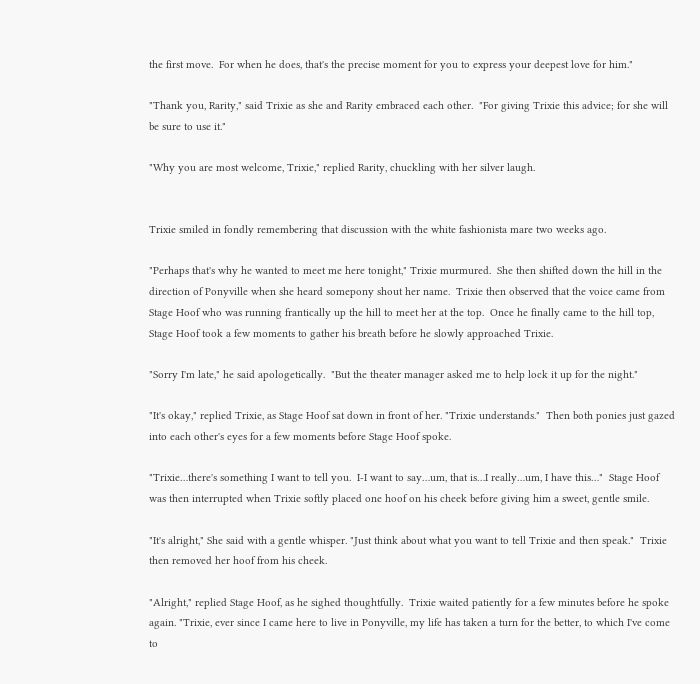the first move.  For when he does, that's the precise moment for you to express your deepest love for him."

"Thank you, Rarity," said Trixie as she and Rarity embraced each other.  "For giving Trixie this advice; for she will be sure to use it."

"Why you are most welcome, Trixie," replied Rarity, chuckling with her silver laugh.


Trixie smiled in fondly remembering that discussion with the white fashionista mare two weeks ago.

"Perhaps that's why he wanted to meet me here tonight," Trixie murmured.  She then shifted down the hill in the direction of Ponyville when she heard somepony shout her name.  Trixie then observed that the voice came from Stage Hoof who was running frantically up the hill to meet her at the top.  Once he finally came to the hill top, Stage Hoof took a few moments to gather his breath before he slowly approached Trixie.

"Sorry I'm late," he said apologetically.  "But the theater manager asked me to help lock it up for the night."

"It's okay," replied Trixie, as Stage Hoof sat down in front of her. "Trixie understands."  Then both ponies just gazed into each other's eyes for a few moments before Stage Hoof spoke.

"Trixie…there's something I want to tell you.  I-I want to say…um, that is…I really…um, I have this…"  Stage Hoof was then interrupted when Trixie softly placed one hoof on his cheek before giving him a sweet, gentle smile.

"It's alright," She said with a gentle whisper. "Just think about what you want to tell Trixie and then speak."  Trixie then removed her hoof from his cheek.

"Alright," replied Stage Hoof, as he sighed thoughtfully.  Trixie waited patiently for a few minutes before he spoke again. "Trixie, ever since I came here to live in Ponyville, my life has taken a turn for the better, to which I've come to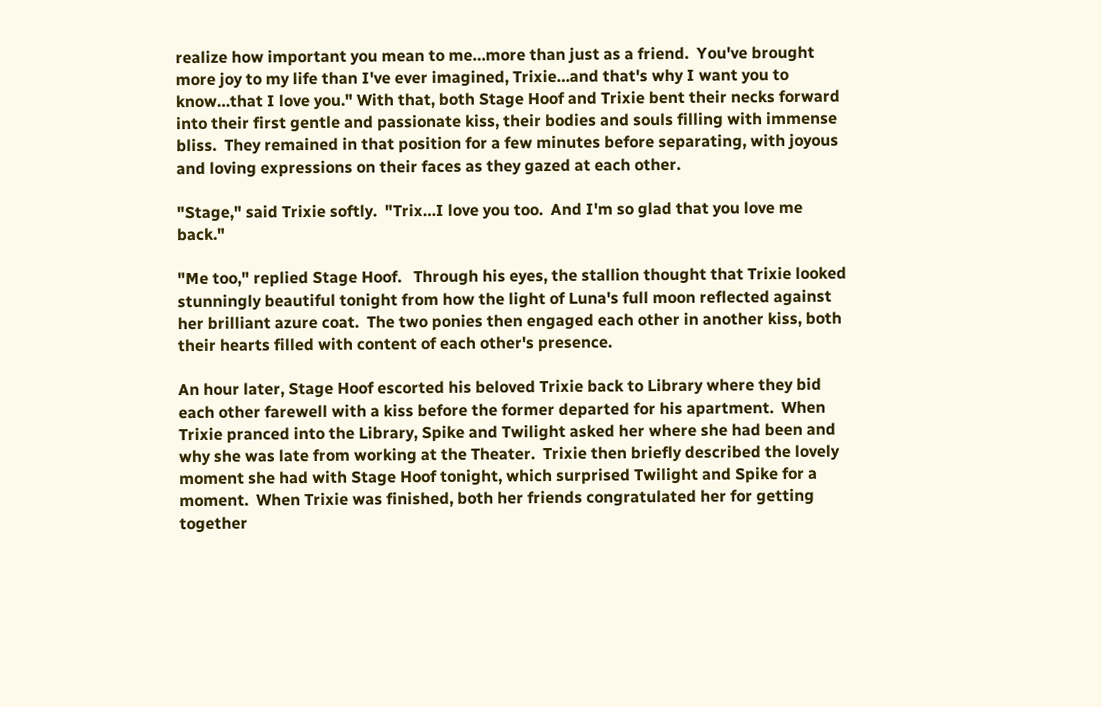realize how important you mean to me…more than just as a friend.  You've brought more joy to my life than I've ever imagined, Trixie…and that's why I want you to know…that I love you." With that, both Stage Hoof and Trixie bent their necks forward into their first gentle and passionate kiss, their bodies and souls filling with immense bliss.  They remained in that position for a few minutes before separating, with joyous and loving expressions on their faces as they gazed at each other.

"Stage," said Trixie softly.  "Trix…I love you too.  And I'm so glad that you love me back."

"Me too," replied Stage Hoof.   Through his eyes, the stallion thought that Trixie looked stunningly beautiful tonight from how the light of Luna's full moon reflected against her brilliant azure coat.  The two ponies then engaged each other in another kiss, both their hearts filled with content of each other's presence.

An hour later, Stage Hoof escorted his beloved Trixie back to Library where they bid each other farewell with a kiss before the former departed for his apartment.  When Trixie pranced into the Library, Spike and Twilight asked her where she had been and why she was late from working at the Theater.  Trixie then briefly described the lovely moment she had with Stage Hoof tonight, which surprised Twilight and Spike for a moment.  When Trixie was finished, both her friends congratulated her for getting together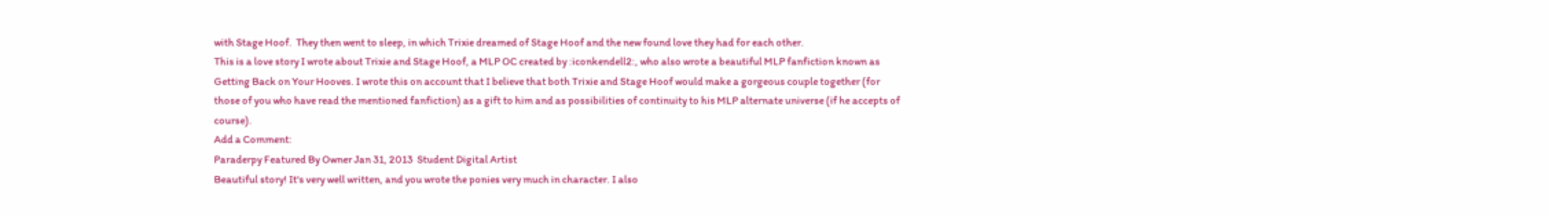with Stage Hoof.  They then went to sleep, in which Trixie dreamed of Stage Hoof and the new found love they had for each other.
This is a love story I wrote about Trixie and Stage Hoof, a MLP OC created by :iconkendell2:, who also wrote a beautiful MLP fanfiction known as Getting Back on Your Hooves. I wrote this on account that I believe that both Trixie and Stage Hoof would make a gorgeous couple together (for those of you who have read the mentioned fanfiction) as a gift to him and as possibilities of continuity to his MLP alternate universe (if he accepts of course).
Add a Comment:
Paraderpy Featured By Owner Jan 31, 2013  Student Digital Artist
Beautiful story! It's very well written, and you wrote the ponies very much in character. I also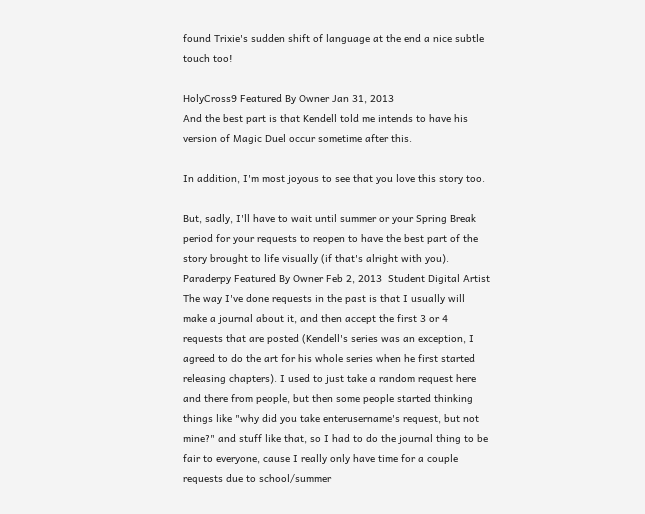found Trixie's sudden shift of language at the end a nice subtle touch too!

HolyCross9 Featured By Owner Jan 31, 2013
And the best part is that Kendell told me intends to have his version of Magic Duel occur sometime after this.

In addition, I'm most joyous to see that you love this story too.

But, sadly, I'll have to wait until summer or your Spring Break period for your requests to reopen to have the best part of the story brought to life visually (if that's alright with you).
Paraderpy Featured By Owner Feb 2, 2013  Student Digital Artist
The way I've done requests in the past is that I usually will make a journal about it, and then accept the first 3 or 4 requests that are posted (Kendell's series was an exception, I agreed to do the art for his whole series when he first started releasing chapters). I used to just take a random request here and there from people, but then some people started thinking things like "why did you take enterusername's request, but not mine?" and stuff like that, so I had to do the journal thing to be fair to everyone, cause I really only have time for a couple requests due to school/summer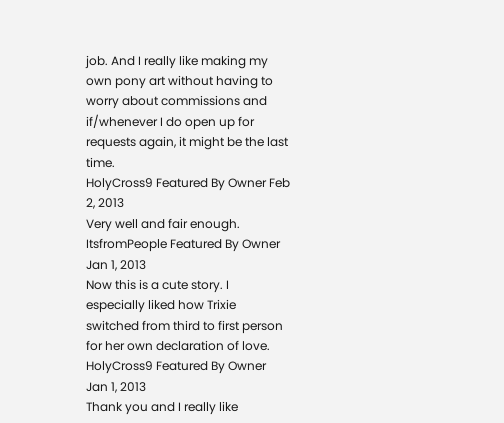job. And I really like making my own pony art without having to worry about commissions and if/whenever I do open up for requests again, it might be the last time.
HolyCross9 Featured By Owner Feb 2, 2013
Very well and fair enough.
ItsfromPeople Featured By Owner Jan 1, 2013
Now this is a cute story. I especially liked how Trixie switched from third to first person for her own declaration of love.
HolyCross9 Featured By Owner Jan 1, 2013
Thank you and I really like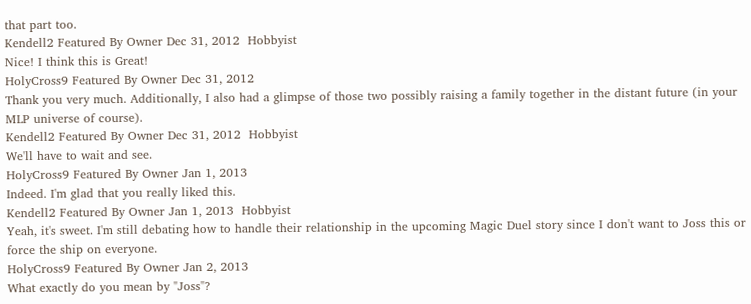that part too.
Kendell2 Featured By Owner Dec 31, 2012  Hobbyist
Nice! I think this is Great!
HolyCross9 Featured By Owner Dec 31, 2012
Thank you very much. Additionally, I also had a glimpse of those two possibly raising a family together in the distant future (in your MLP universe of course).
Kendell2 Featured By Owner Dec 31, 2012  Hobbyist
We'll have to wait and see.
HolyCross9 Featured By Owner Jan 1, 2013
Indeed. I'm glad that you really liked this.
Kendell2 Featured By Owner Jan 1, 2013  Hobbyist
Yeah, it's sweet. I'm still debating how to handle their relationship in the upcoming Magic Duel story since I don't want to Joss this or force the ship on everyone.
HolyCross9 Featured By Owner Jan 2, 2013
What exactly do you mean by "Joss"?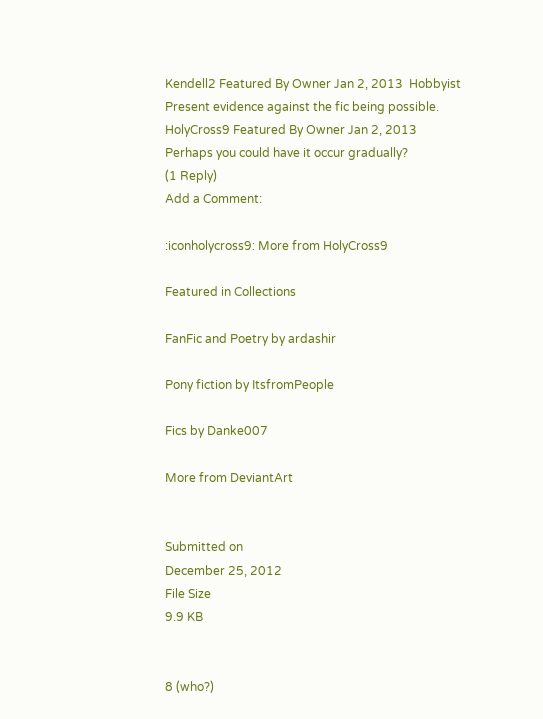Kendell2 Featured By Owner Jan 2, 2013  Hobbyist
Present evidence against the fic being possible.
HolyCross9 Featured By Owner Jan 2, 2013
Perhaps you could have it occur gradually?
(1 Reply)
Add a Comment:

:iconholycross9: More from HolyCross9

Featured in Collections

FanFic and Poetry by ardashir

Pony fiction by ItsfromPeople

Fics by Danke007

More from DeviantArt


Submitted on
December 25, 2012
File Size
9.9 KB


8 (who?)